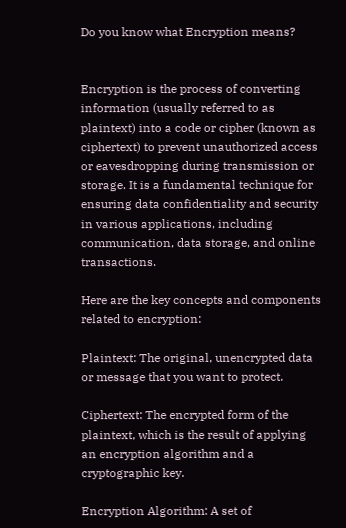Do you know what Encryption means?


Encryption is the process of converting information (usually referred to as plaintext) into a code or cipher (known as ciphertext) to prevent unauthorized access or eavesdropping during transmission or storage. It is a fundamental technique for ensuring data confidentiality and security in various applications, including communication, data storage, and online transactions.

Here are the key concepts and components related to encryption:

Plaintext: The original, unencrypted data or message that you want to protect.

Ciphertext: The encrypted form of the plaintext, which is the result of applying an encryption algorithm and a cryptographic key.

Encryption Algorithm: A set of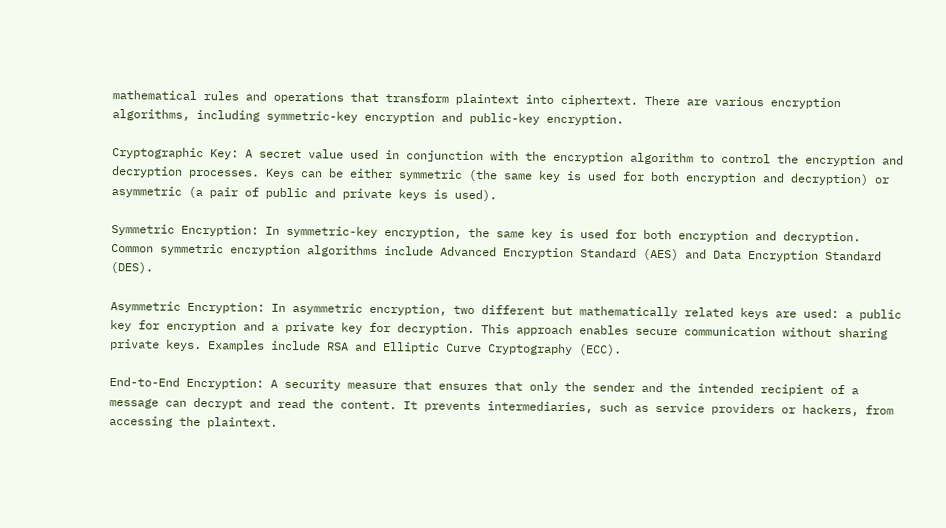mathematical rules and operations that transform plaintext into ciphertext. There are various encryption algorithms, including symmetric-key encryption and public-key encryption.

Cryptographic Key: A secret value used in conjunction with the encryption algorithm to control the encryption and decryption processes. Keys can be either symmetric (the same key is used for both encryption and decryption) or asymmetric (a pair of public and private keys is used).

Symmetric Encryption: In symmetric-key encryption, the same key is used for both encryption and decryption. Common symmetric encryption algorithms include Advanced Encryption Standard (AES) and Data Encryption Standard (DES).

Asymmetric Encryption: In asymmetric encryption, two different but mathematically related keys are used: a public key for encryption and a private key for decryption. This approach enables secure communication without sharing private keys. Examples include RSA and Elliptic Curve Cryptography (ECC).

End-to-End Encryption: A security measure that ensures that only the sender and the intended recipient of a message can decrypt and read the content. It prevents intermediaries, such as service providers or hackers, from accessing the plaintext.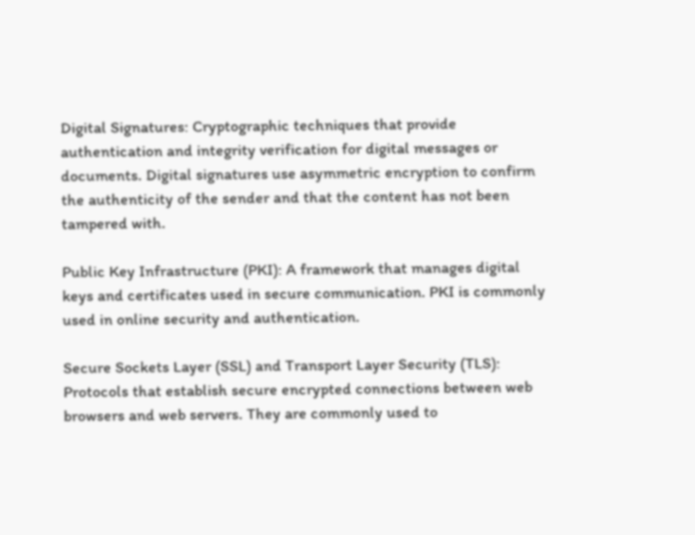Digital Signatures: Cryptographic techniques that provide authentication and integrity verification for digital messages or documents. Digital signatures use asymmetric encryption to confirm the authenticity of the sender and that the content has not been tampered with.

Public Key Infrastructure (PKI): A framework that manages digital keys and certificates used in secure communication. PKI is commonly used in online security and authentication.

Secure Sockets Layer (SSL) and Transport Layer Security (TLS): Protocols that establish secure encrypted connections between web browsers and web servers. They are commonly used to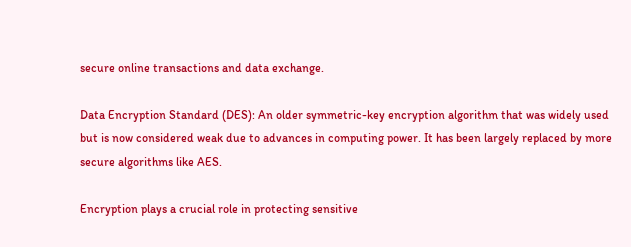secure online transactions and data exchange.

Data Encryption Standard (DES): An older symmetric-key encryption algorithm that was widely used but is now considered weak due to advances in computing power. It has been largely replaced by more secure algorithms like AES.

Encryption plays a crucial role in protecting sensitive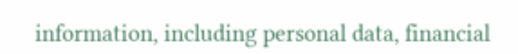information, including personal data, financial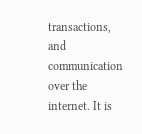transactions, and communication over the internet. It is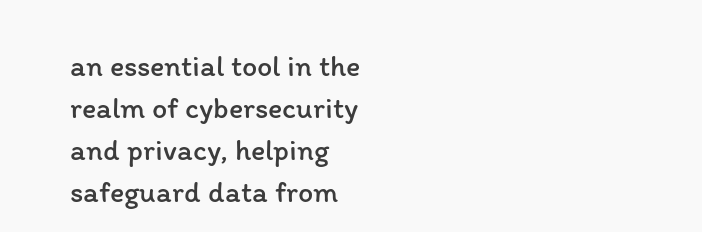an essential tool in the realm of cybersecurity and privacy, helping safeguard data from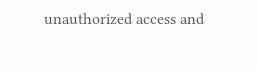unauthorized access and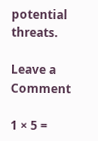potential threats.

Leave a Comment

1 × 5 =